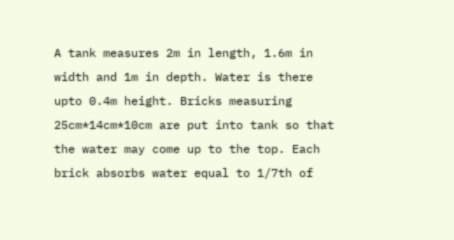A tank measures 2m in length, 1.6m in width and 1m in depth. Water is there upto 0.4m height. Bricks measuring 25cm*14cm*10cm are put into tank so that the water may come up to the top. Each brick absorbs water equal to 1/7th of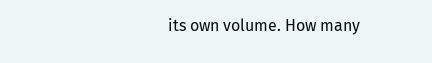its own volume. How many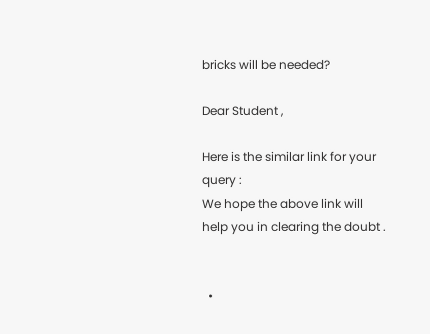bricks will be needed?

Dear Student ,

Here is the similar link for your query :
We hope the above link will help you in clearing the doubt .


  •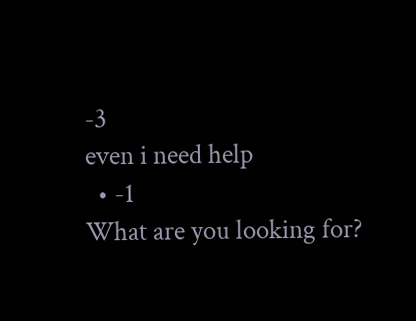-3
even i need help
  • -1
What are you looking for?